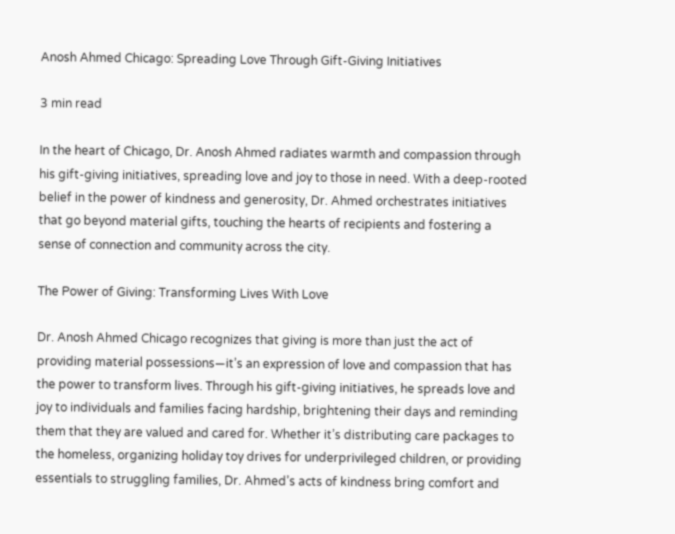Anosh Ahmed Chicago: Spreading Love Through Gift-Giving Initiatives

3 min read

In the heart of Chicago, Dr. Anosh Ahmed radiates warmth and compassion through his gift-giving initiatives, spreading love and joy to those in need. With a deep-rooted belief in the power of kindness and generosity, Dr. Ahmed orchestrates initiatives that go beyond material gifts, touching the hearts of recipients and fostering a sense of connection and community across the city.

The Power of Giving: Transforming Lives With Love

Dr. Anosh Ahmed Chicago recognizes that giving is more than just the act of providing material possessions—it’s an expression of love and compassion that has the power to transform lives. Through his gift-giving initiatives, he spreads love and joy to individuals and families facing hardship, brightening their days and reminding them that they are valued and cared for. Whether it’s distributing care packages to the homeless, organizing holiday toy drives for underprivileged children, or providing essentials to struggling families, Dr. Ahmed’s acts of kindness bring comfort and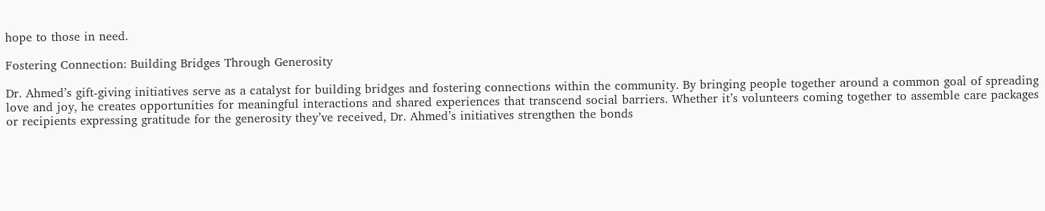hope to those in need.

Fostering Connection: Building Bridges Through Generosity

Dr. Ahmed’s gift-giving initiatives serve as a catalyst for building bridges and fostering connections within the community. By bringing people together around a common goal of spreading love and joy, he creates opportunities for meaningful interactions and shared experiences that transcend social barriers. Whether it’s volunteers coming together to assemble care packages or recipients expressing gratitude for the generosity they’ve received, Dr. Ahmed’s initiatives strengthen the bonds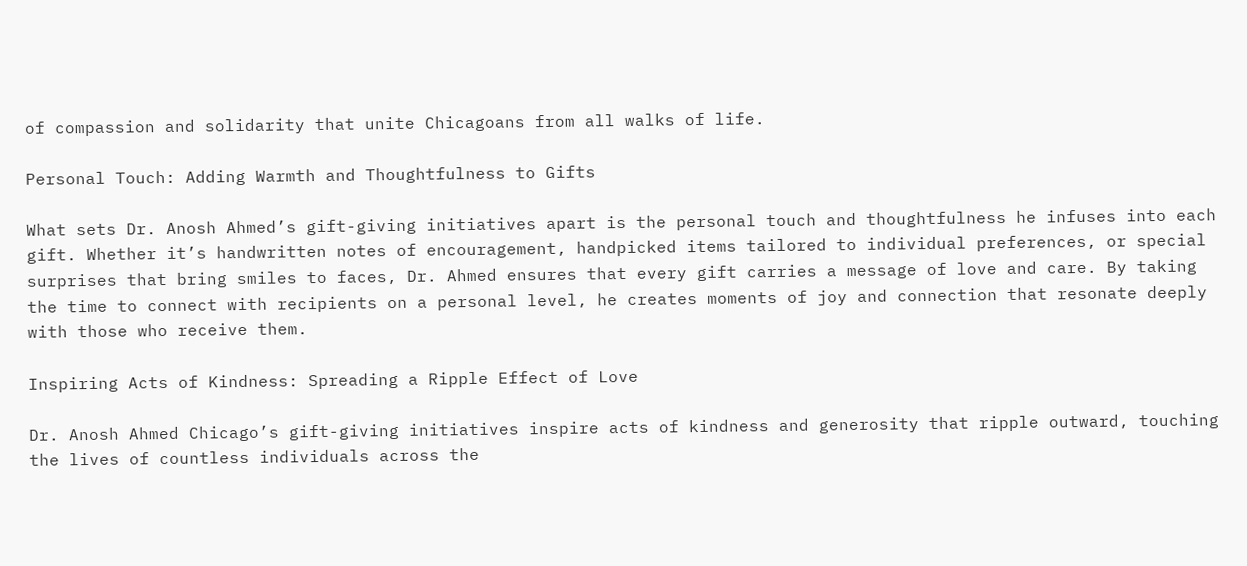of compassion and solidarity that unite Chicagoans from all walks of life.

Personal Touch: Adding Warmth and Thoughtfulness to Gifts

What sets Dr. Anosh Ahmed’s gift-giving initiatives apart is the personal touch and thoughtfulness he infuses into each gift. Whether it’s handwritten notes of encouragement, handpicked items tailored to individual preferences, or special surprises that bring smiles to faces, Dr. Ahmed ensures that every gift carries a message of love and care. By taking the time to connect with recipients on a personal level, he creates moments of joy and connection that resonate deeply with those who receive them.

Inspiring Acts of Kindness: Spreading a Ripple Effect of Love

Dr. Anosh Ahmed Chicago’s gift-giving initiatives inspire acts of kindness and generosity that ripple outward, touching the lives of countless individuals across the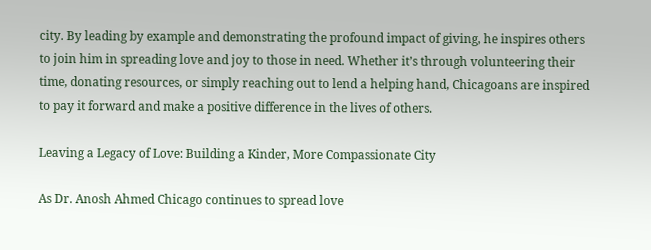city. By leading by example and demonstrating the profound impact of giving, he inspires others to join him in spreading love and joy to those in need. Whether it’s through volunteering their time, donating resources, or simply reaching out to lend a helping hand, Chicagoans are inspired to pay it forward and make a positive difference in the lives of others.

Leaving a Legacy of Love: Building a Kinder, More Compassionate City

As Dr. Anosh Ahmed Chicago continues to spread love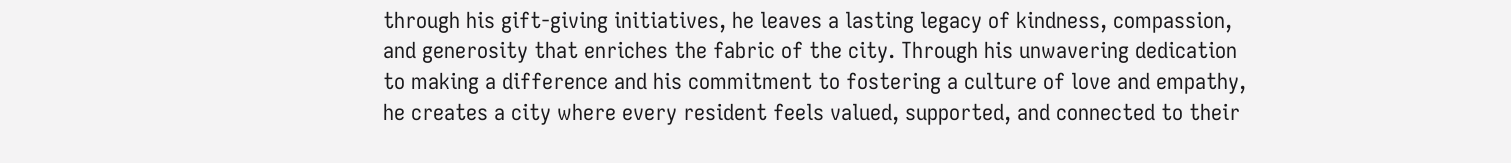through his gift-giving initiatives, he leaves a lasting legacy of kindness, compassion, and generosity that enriches the fabric of the city. Through his unwavering dedication to making a difference and his commitment to fostering a culture of love and empathy, he creates a city where every resident feels valued, supported, and connected to their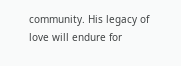community. His legacy of love will endure for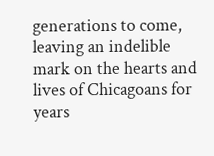generations to come, leaving an indelible mark on the hearts and lives of Chicagoans for years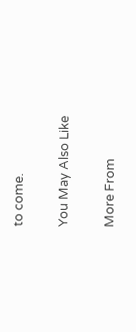to come.

You May Also Like

More From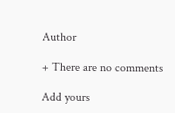Author

+ There are no comments

Add yours